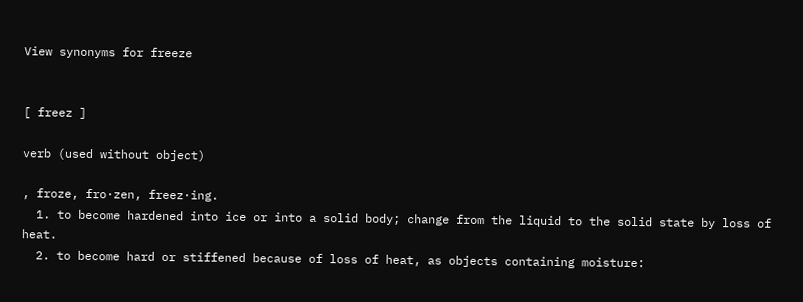View synonyms for freeze


[ freez ]

verb (used without object)

, froze, fro·zen, freez·ing.
  1. to become hardened into ice or into a solid body; change from the liquid to the solid state by loss of heat.
  2. to become hard or stiffened because of loss of heat, as objects containing moisture: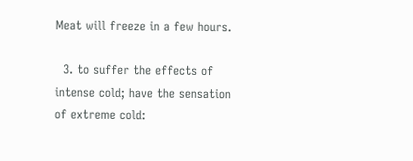Meat will freeze in a few hours.

  3. to suffer the effects of intense cold; have the sensation of extreme cold: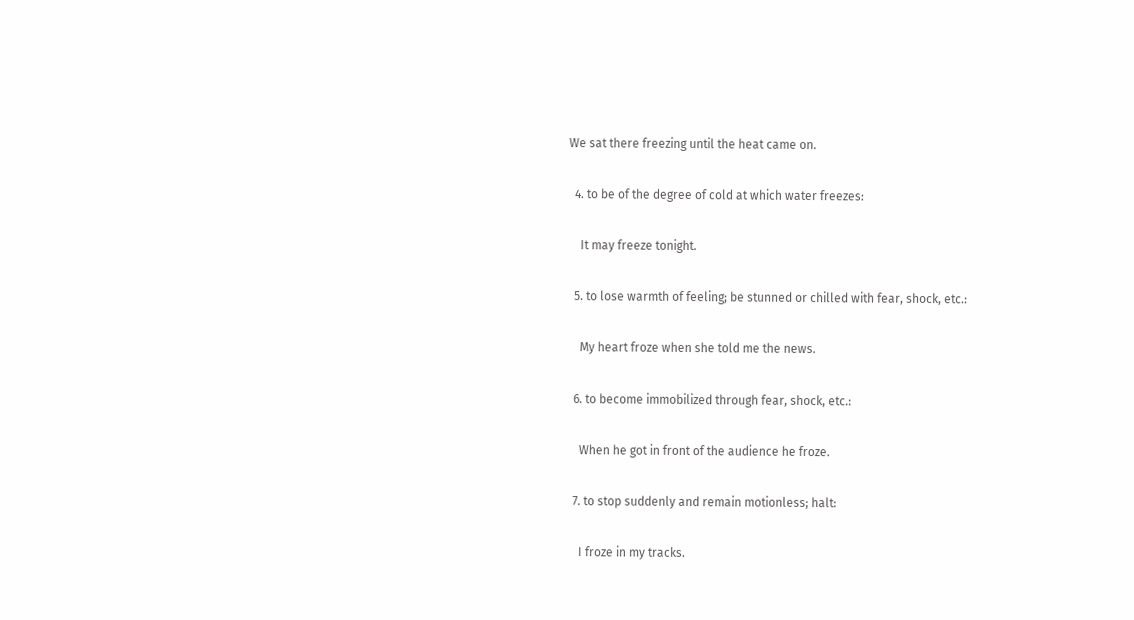We sat there freezing until the heat came on.

  4. to be of the degree of cold at which water freezes:

    It may freeze tonight.

  5. to lose warmth of feeling; be stunned or chilled with fear, shock, etc.:

    My heart froze when she told me the news.

  6. to become immobilized through fear, shock, etc.:

    When he got in front of the audience he froze.

  7. to stop suddenly and remain motionless; halt:

    I froze in my tracks.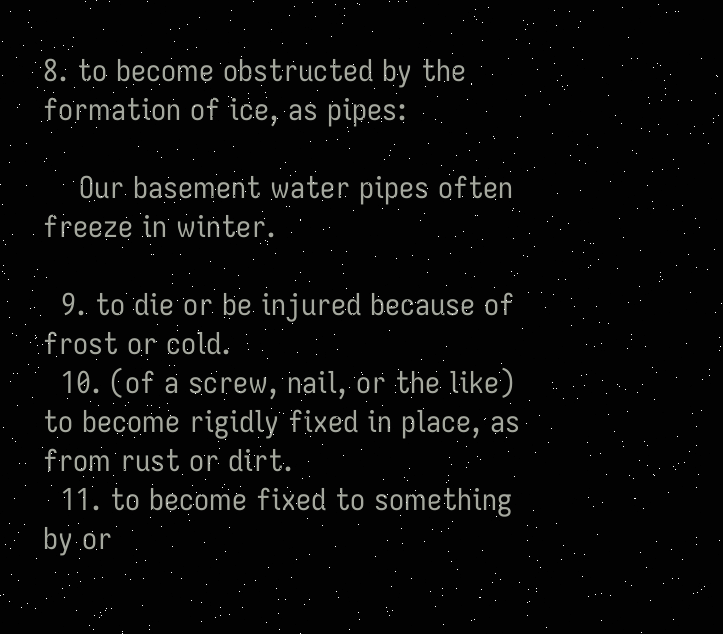8. to become obstructed by the formation of ice, as pipes:

    Our basement water pipes often freeze in winter.

  9. to die or be injured because of frost or cold.
  10. (of a screw, nail, or the like) to become rigidly fixed in place, as from rust or dirt.
  11. to become fixed to something by or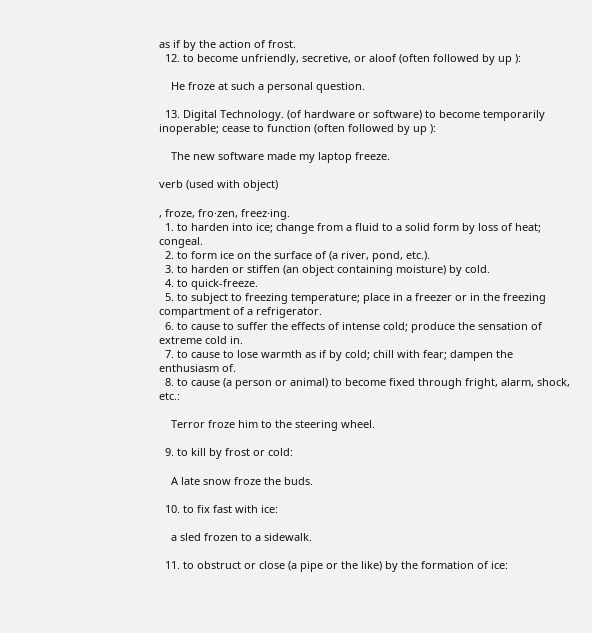as if by the action of frost.
  12. to become unfriendly, secretive, or aloof (often followed by up ):

    He froze at such a personal question.

  13. Digital Technology. (of hardware or software) to become temporarily inoperable; cease to function (often followed by up ):

    The new software made my laptop freeze.

verb (used with object)

, froze, fro·zen, freez·ing.
  1. to harden into ice; change from a fluid to a solid form by loss of heat; congeal.
  2. to form ice on the surface of (a river, pond, etc.).
  3. to harden or stiffen (an object containing moisture) by cold.
  4. to quick-freeze.
  5. to subject to freezing temperature; place in a freezer or in the freezing compartment of a refrigerator.
  6. to cause to suffer the effects of intense cold; produce the sensation of extreme cold in.
  7. to cause to lose warmth as if by cold; chill with fear; dampen the enthusiasm of.
  8. to cause (a person or animal) to become fixed through fright, alarm, shock, etc.:

    Terror froze him to the steering wheel.

  9. to kill by frost or cold:

    A late snow froze the buds.

  10. to fix fast with ice:

    a sled frozen to a sidewalk.

  11. to obstruct or close (a pipe or the like) by the formation of ice: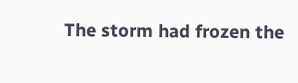The storm had frozen the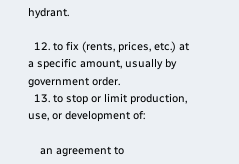hydrant.

  12. to fix (rents, prices, etc.) at a specific amount, usually by government order.
  13. to stop or limit production, use, or development of:

    an agreement to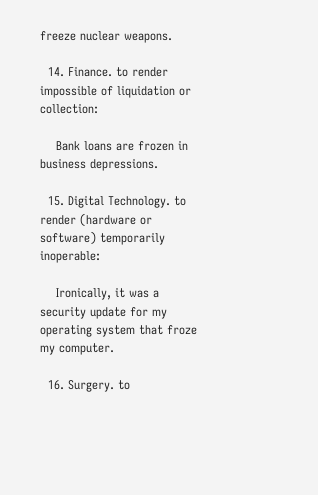freeze nuclear weapons.

  14. Finance. to render impossible of liquidation or collection:

    Bank loans are frozen in business depressions.

  15. Digital Technology. to render (hardware or software) temporarily inoperable:

    Ironically, it was a security update for my operating system that froze my computer.

  16. Surgery. to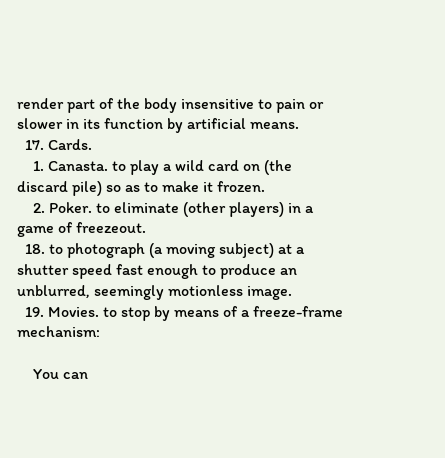render part of the body insensitive to pain or slower in its function by artificial means.
  17. Cards.
    1. Canasta. to play a wild card on (the discard pile) so as to make it frozen.
    2. Poker. to eliminate (other players) in a game of freezeout.
  18. to photograph (a moving subject) at a shutter speed fast enough to produce an unblurred, seemingly motionless image.
  19. Movies. to stop by means of a freeze-frame mechanism:

    You can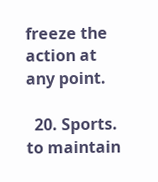freeze the action at any point.

  20. Sports. to maintain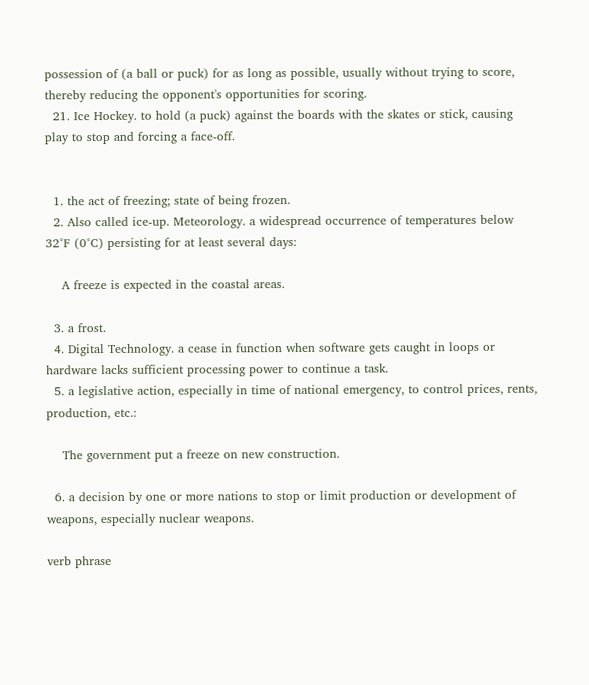possession of (a ball or puck) for as long as possible, usually without trying to score, thereby reducing the opponent's opportunities for scoring.
  21. Ice Hockey. to hold (a puck) against the boards with the skates or stick, causing play to stop and forcing a face-off.


  1. the act of freezing; state of being frozen.
  2. Also called ice-up. Meteorology. a widespread occurrence of temperatures below 32°F (0°C) persisting for at least several days:

    A freeze is expected in the coastal areas.

  3. a frost.
  4. Digital Technology. a cease in function when software gets caught in loops or hardware lacks sufficient processing power to continue a task.
  5. a legislative action, especially in time of national emergency, to control prices, rents, production, etc.:

    The government put a freeze on new construction.

  6. a decision by one or more nations to stop or limit production or development of weapons, especially nuclear weapons.

verb phrase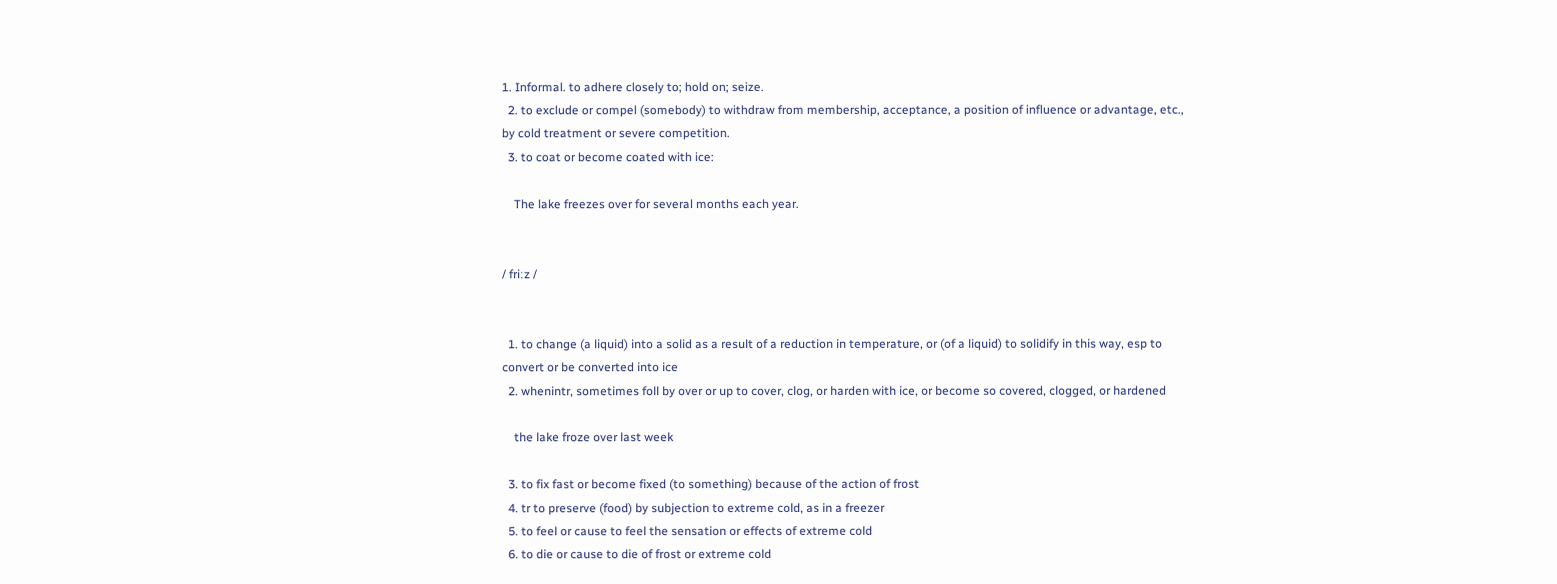1. Informal. to adhere closely to; hold on; seize.
  2. to exclude or compel (somebody) to withdraw from membership, acceptance, a position of influence or advantage, etc., by cold treatment or severe competition.
  3. to coat or become coated with ice:

    The lake freezes over for several months each year.


/ friːz /


  1. to change (a liquid) into a solid as a result of a reduction in temperature, or (of a liquid) to solidify in this way, esp to convert or be converted into ice
  2. whenintr, sometimes foll by over or up to cover, clog, or harden with ice, or become so covered, clogged, or hardened

    the lake froze over last week

  3. to fix fast or become fixed (to something) because of the action of frost
  4. tr to preserve (food) by subjection to extreme cold, as in a freezer
  5. to feel or cause to feel the sensation or effects of extreme cold
  6. to die or cause to die of frost or extreme cold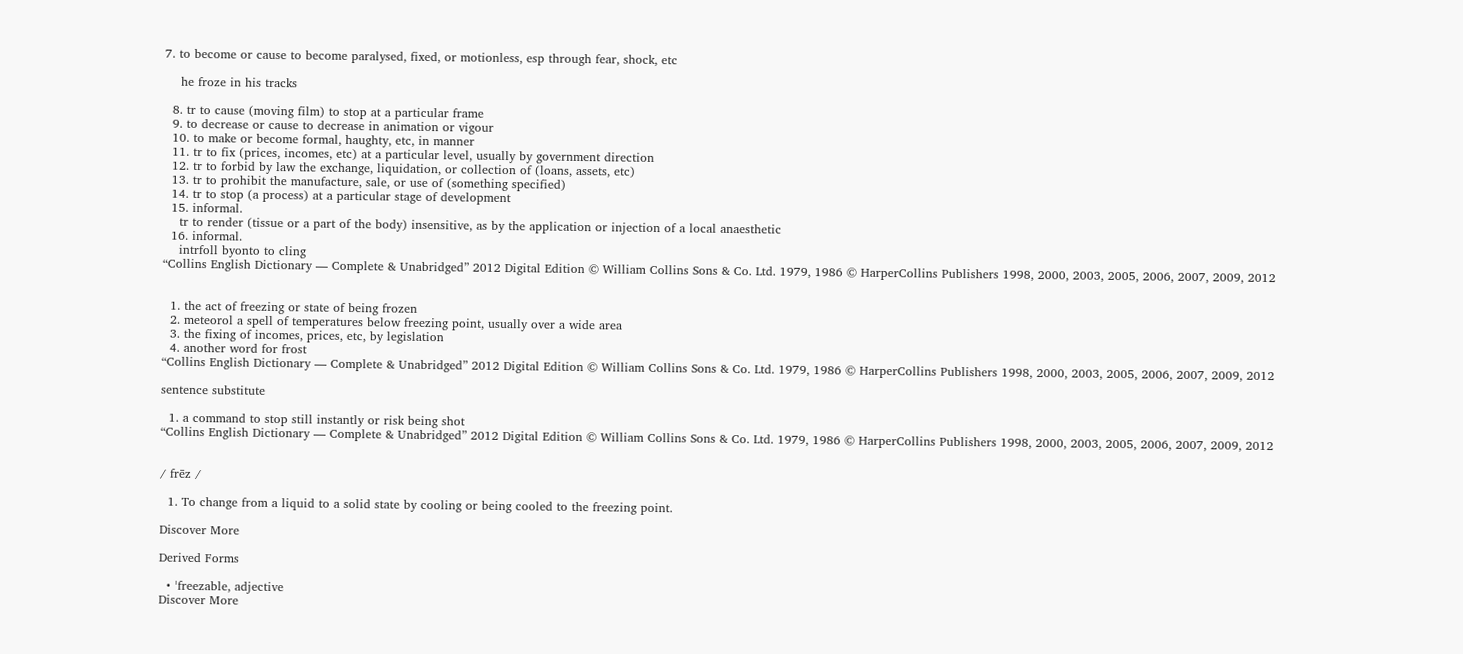7. to become or cause to become paralysed, fixed, or motionless, esp through fear, shock, etc

    he froze in his tracks

  8. tr to cause (moving film) to stop at a particular frame
  9. to decrease or cause to decrease in animation or vigour
  10. to make or become formal, haughty, etc, in manner
  11. tr to fix (prices, incomes, etc) at a particular level, usually by government direction
  12. tr to forbid by law the exchange, liquidation, or collection of (loans, assets, etc)
  13. tr to prohibit the manufacture, sale, or use of (something specified)
  14. tr to stop (a process) at a particular stage of development
  15. informal.
    tr to render (tissue or a part of the body) insensitive, as by the application or injection of a local anaesthetic
  16. informal.
    intrfoll byonto to cling
“Collins English Dictionary — Complete & Unabridged” 2012 Digital Edition © William Collins Sons & Co. Ltd. 1979, 1986 © HarperCollins Publishers 1998, 2000, 2003, 2005, 2006, 2007, 2009, 2012


  1. the act of freezing or state of being frozen
  2. meteorol a spell of temperatures below freezing point, usually over a wide area
  3. the fixing of incomes, prices, etc, by legislation
  4. another word for frost
“Collins English Dictionary — Complete & Unabridged” 2012 Digital Edition © William Collins Sons & Co. Ltd. 1979, 1986 © HarperCollins Publishers 1998, 2000, 2003, 2005, 2006, 2007, 2009, 2012

sentence substitute

  1. a command to stop still instantly or risk being shot
“Collins English Dictionary — Complete & Unabridged” 2012 Digital Edition © William Collins Sons & Co. Ltd. 1979, 1986 © HarperCollins Publishers 1998, 2000, 2003, 2005, 2006, 2007, 2009, 2012


/ frēz /

  1. To change from a liquid to a solid state by cooling or being cooled to the freezing point.

Discover More

Derived Forms

  • ˈfreezable, adjective
Discover More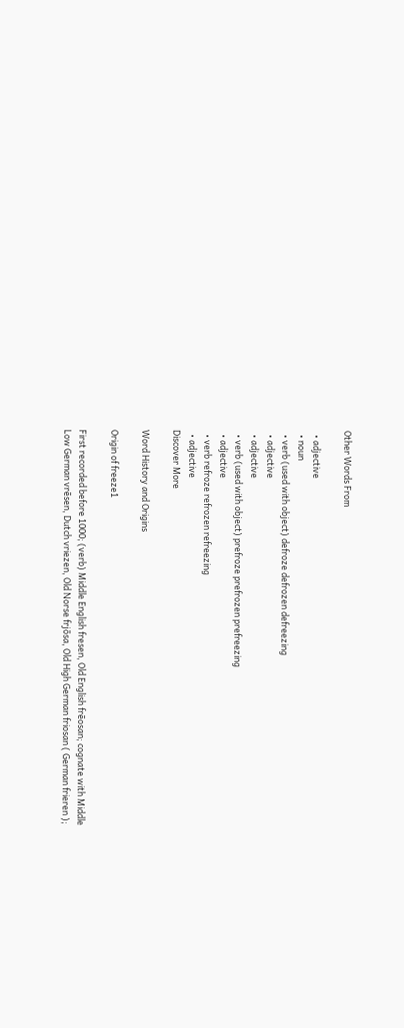Other Words From

  • adjective
  • noun
  • verb (used with object) defroze defrozen defreezing
  • adjective
  • adjective
  • verb (used with object) prefroze prefrozen prefreezing
  • adjective
  • verb refroze refrozen refreezing
  • adjective
Discover More

Word History and Origins

Origin of freeze1

First recorded before 1000; (verb) Middle English fresen, Old English frēosan; cognate with Middle Low German vrēsen, Dutch vriezen, Old Norse frjōsa, Old High German friosan ( German frieren );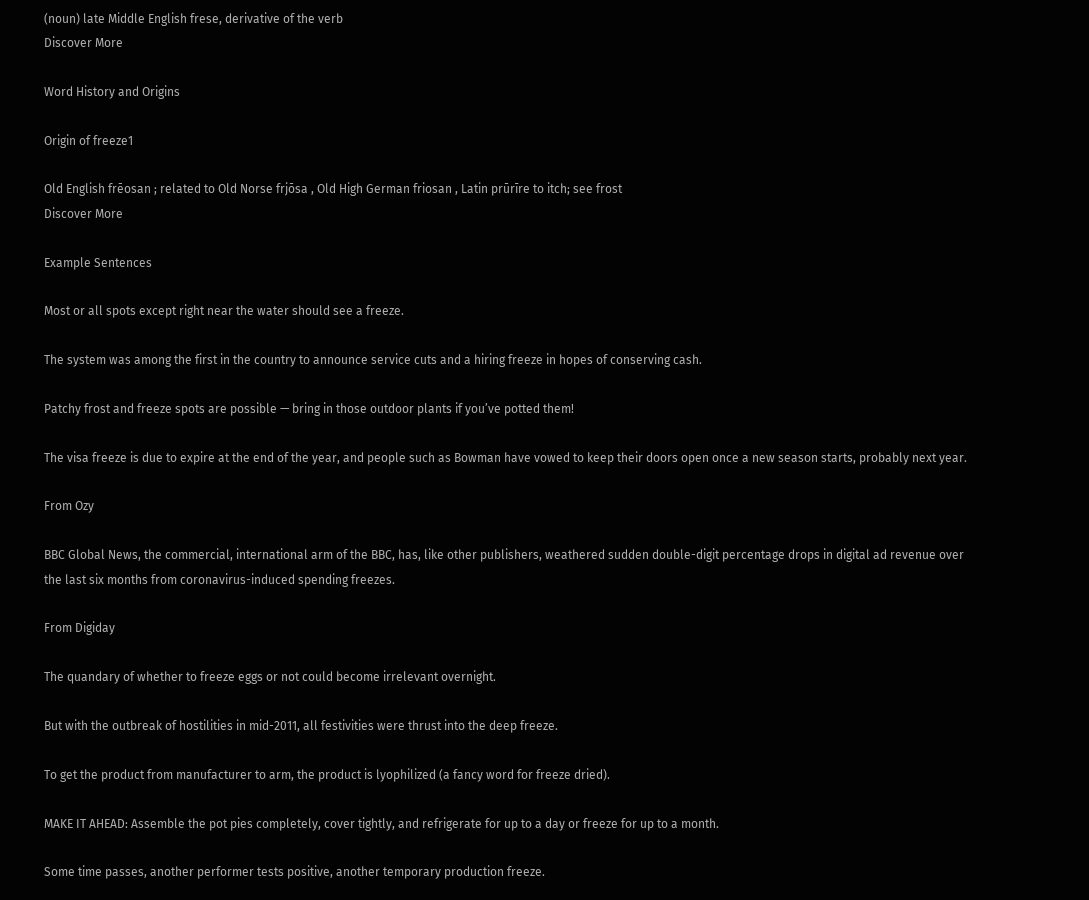(noun) late Middle English frese, derivative of the verb
Discover More

Word History and Origins

Origin of freeze1

Old English frēosan ; related to Old Norse frjōsa , Old High German friosan , Latin prūrīre to itch; see frost
Discover More

Example Sentences

Most or all spots except right near the water should see a freeze.

The system was among the first in the country to announce service cuts and a hiring freeze in hopes of conserving cash.

Patchy frost and freeze spots are possible — bring in those outdoor plants if you’ve potted them!

The visa freeze is due to expire at the end of the year, and people such as Bowman have vowed to keep their doors open once a new season starts, probably next year.

From Ozy

BBC Global News, the commercial, international arm of the BBC, has, like other publishers, weathered sudden double-digit percentage drops in digital ad revenue over the last six months from coronavirus-induced spending freezes.

From Digiday

The quandary of whether to freeze eggs or not could become irrelevant overnight.

But with the outbreak of hostilities in mid-2011, all festivities were thrust into the deep freeze.

To get the product from manufacturer to arm, the product is lyophilized (a fancy word for freeze dried).

MAKE IT AHEAD: Assemble the pot pies completely, cover tightly, and refrigerate for up to a day or freeze for up to a month.

Some time passes, another performer tests positive, another temporary production freeze.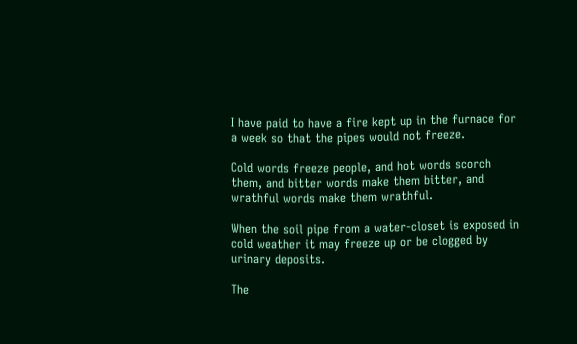I have paid to have a fire kept up in the furnace for a week so that the pipes would not freeze.

Cold words freeze people, and hot words scorch them, and bitter words make them bitter, and wrathful words make them wrathful.

When the soil pipe from a water-closet is exposed in cold weather it may freeze up or be clogged by urinary deposits.

The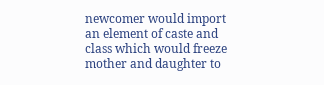newcomer would import an element of caste and class which would freeze mother and daughter to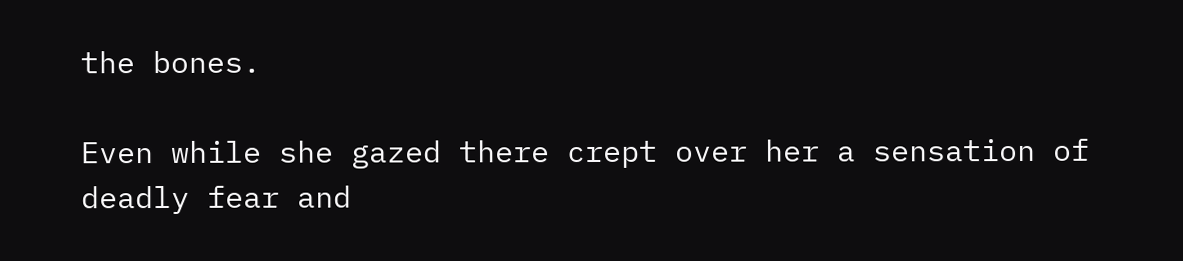the bones.

Even while she gazed there crept over her a sensation of deadly fear and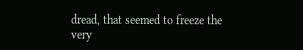dread, that seemed to freeze the very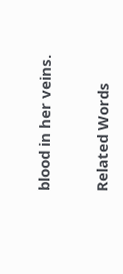blood in her veins.


Related Words